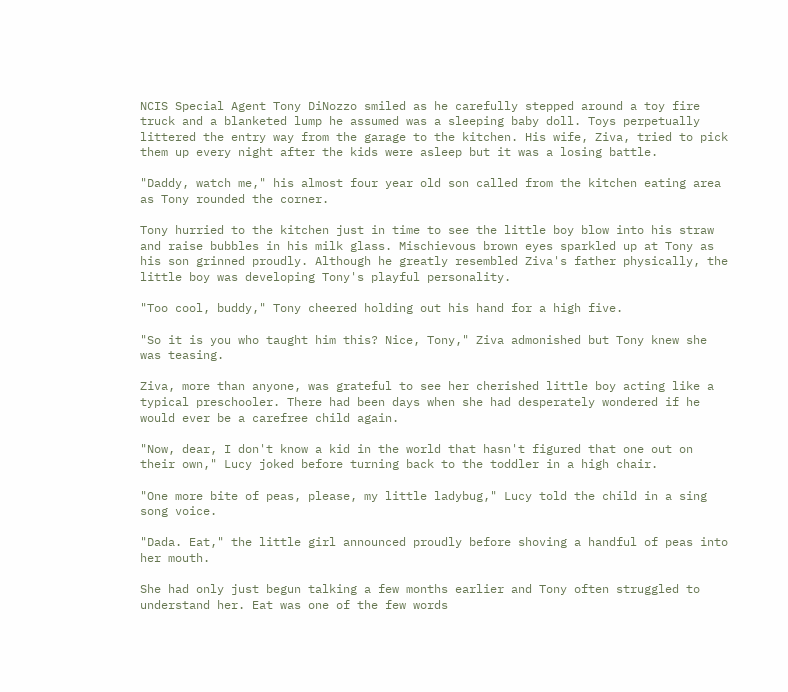NCIS Special Agent Tony DiNozzo smiled as he carefully stepped around a toy fire truck and a blanketed lump he assumed was a sleeping baby doll. Toys perpetually littered the entry way from the garage to the kitchen. His wife, Ziva, tried to pick them up every night after the kids were asleep but it was a losing battle.

"Daddy, watch me," his almost four year old son called from the kitchen eating area as Tony rounded the corner.

Tony hurried to the kitchen just in time to see the little boy blow into his straw and raise bubbles in his milk glass. Mischievous brown eyes sparkled up at Tony as his son grinned proudly. Although he greatly resembled Ziva's father physically, the little boy was developing Tony's playful personality.

"Too cool, buddy," Tony cheered holding out his hand for a high five.

"So it is you who taught him this? Nice, Tony," Ziva admonished but Tony knew she was teasing.

Ziva, more than anyone, was grateful to see her cherished little boy acting like a typical preschooler. There had been days when she had desperately wondered if he would ever be a carefree child again.

"Now, dear, I don't know a kid in the world that hasn't figured that one out on their own," Lucy joked before turning back to the toddler in a high chair.

"One more bite of peas, please, my little ladybug," Lucy told the child in a sing song voice.

"Dada. Eat," the little girl announced proudly before shoving a handful of peas into her mouth.

She had only just begun talking a few months earlier and Tony often struggled to understand her. Eat was one of the few words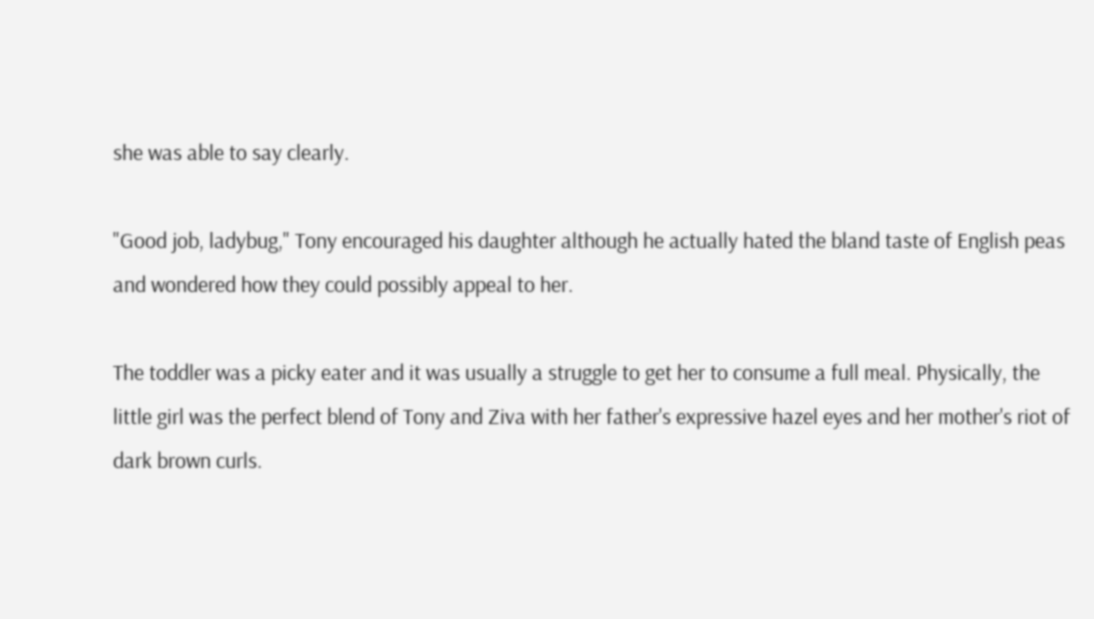she was able to say clearly.

"Good job, ladybug," Tony encouraged his daughter although he actually hated the bland taste of English peas and wondered how they could possibly appeal to her.

The toddler was a picky eater and it was usually a struggle to get her to consume a full meal. Physically, the little girl was the perfect blend of Tony and Ziva with her father's expressive hazel eyes and her mother's riot of dark brown curls.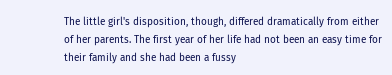The little girl's disposition, though, differed dramatically from either of her parents. The first year of her life had not been an easy time for their family and she had been a fussy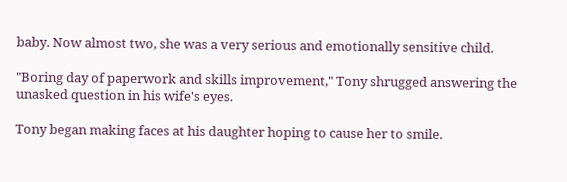baby. Now almost two, she was a very serious and emotionally sensitive child.

"Boring day of paperwork and skills improvement," Tony shrugged answering the unasked question in his wife's eyes.

Tony began making faces at his daughter hoping to cause her to smile.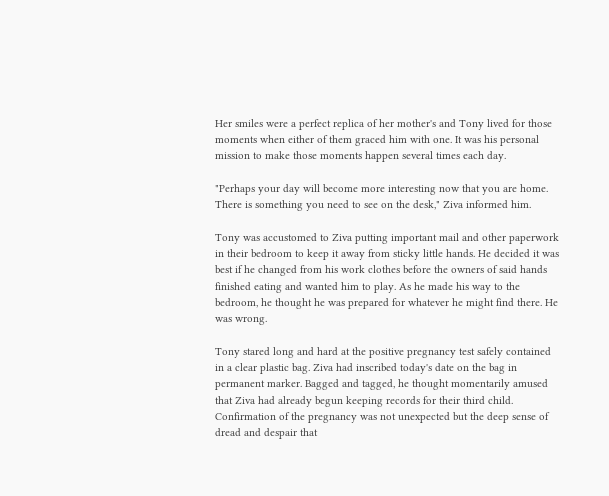Her smiles were a perfect replica of her mother's and Tony lived for those moments when either of them graced him with one. It was his personal mission to make those moments happen several times each day.

"Perhaps your day will become more interesting now that you are home. There is something you need to see on the desk," Ziva informed him.

Tony was accustomed to Ziva putting important mail and other paperwork in their bedroom to keep it away from sticky little hands. He decided it was best if he changed from his work clothes before the owners of said hands finished eating and wanted him to play. As he made his way to the bedroom, he thought he was prepared for whatever he might find there. He was wrong.

Tony stared long and hard at the positive pregnancy test safely contained in a clear plastic bag. Ziva had inscribed today's date on the bag in permanent marker. Bagged and tagged, he thought momentarily amused that Ziva had already begun keeping records for their third child. Confirmation of the pregnancy was not unexpected but the deep sense of dread and despair that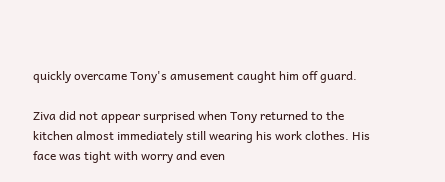quickly overcame Tony's amusement caught him off guard.

Ziva did not appear surprised when Tony returned to the kitchen almost immediately still wearing his work clothes. His face was tight with worry and even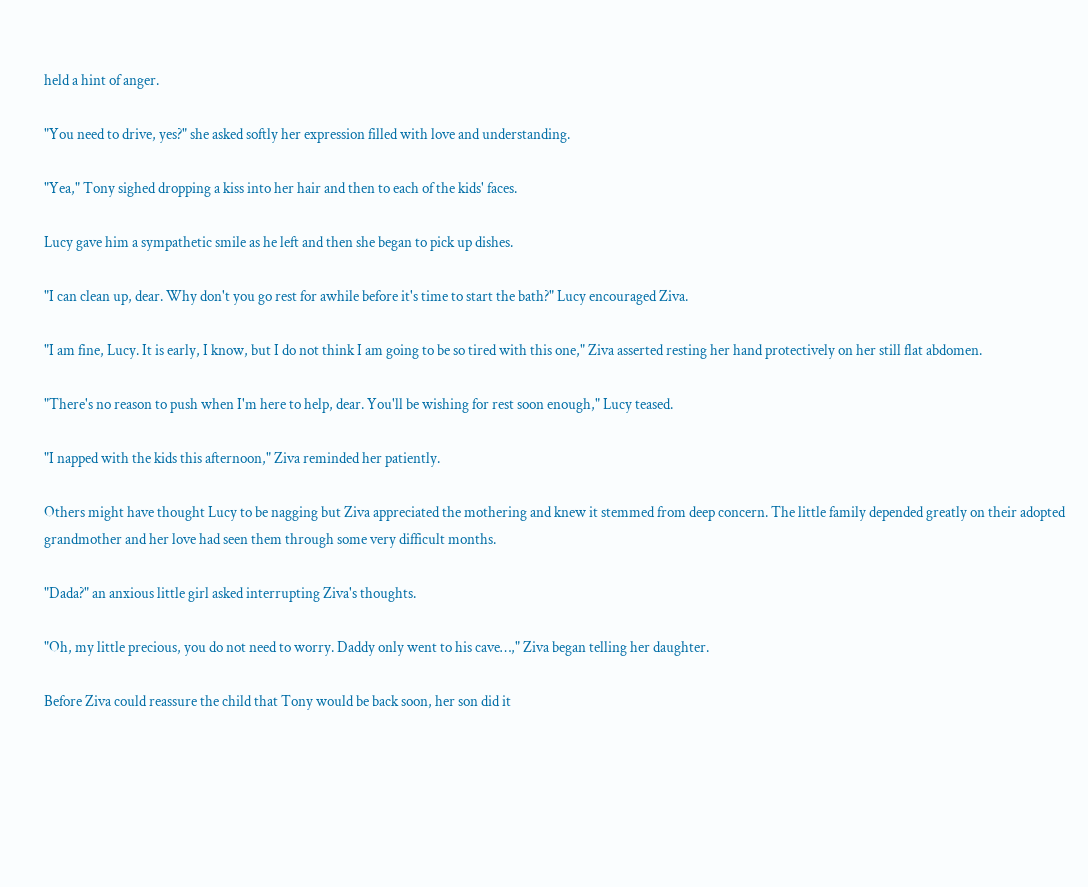held a hint of anger.

"You need to drive, yes?" she asked softly her expression filled with love and understanding.

"Yea," Tony sighed dropping a kiss into her hair and then to each of the kids' faces.

Lucy gave him a sympathetic smile as he left and then she began to pick up dishes.

"I can clean up, dear. Why don't you go rest for awhile before it's time to start the bath?" Lucy encouraged Ziva.

"I am fine, Lucy. It is early, I know, but I do not think I am going to be so tired with this one," Ziva asserted resting her hand protectively on her still flat abdomen.

"There's no reason to push when I'm here to help, dear. You'll be wishing for rest soon enough," Lucy teased.

"I napped with the kids this afternoon," Ziva reminded her patiently.

Others might have thought Lucy to be nagging but Ziva appreciated the mothering and knew it stemmed from deep concern. The little family depended greatly on their adopted grandmother and her love had seen them through some very difficult months.

"Dada?" an anxious little girl asked interrupting Ziva's thoughts.

"Oh, my little precious, you do not need to worry. Daddy only went to his cave…," Ziva began telling her daughter.

Before Ziva could reassure the child that Tony would be back soon, her son did it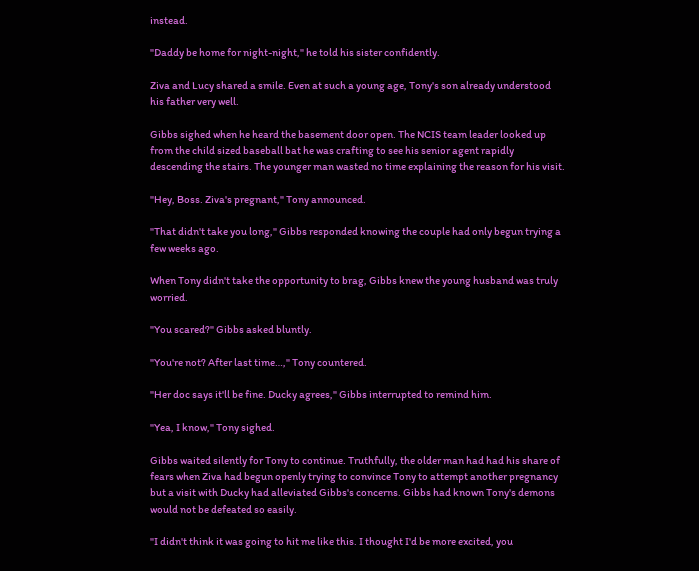instead.

"Daddy be home for night-night," he told his sister confidently.

Ziva and Lucy shared a smile. Even at such a young age, Tony's son already understood his father very well.

Gibbs sighed when he heard the basement door open. The NCIS team leader looked up from the child sized baseball bat he was crafting to see his senior agent rapidly descending the stairs. The younger man wasted no time explaining the reason for his visit.

"Hey, Boss. Ziva's pregnant," Tony announced.

"That didn't take you long," Gibbs responded knowing the couple had only begun trying a few weeks ago.

When Tony didn't take the opportunity to brag, Gibbs knew the young husband was truly worried.

"You scared?" Gibbs asked bluntly.

"You're not? After last time…," Tony countered.

"Her doc says it'll be fine. Ducky agrees," Gibbs interrupted to remind him.

"Yea, I know," Tony sighed.

Gibbs waited silently for Tony to continue. Truthfully, the older man had had his share of fears when Ziva had begun openly trying to convince Tony to attempt another pregnancy but a visit with Ducky had alleviated Gibbs's concerns. Gibbs had known Tony's demons would not be defeated so easily.

"I didn't think it was going to hit me like this. I thought I'd be more excited, you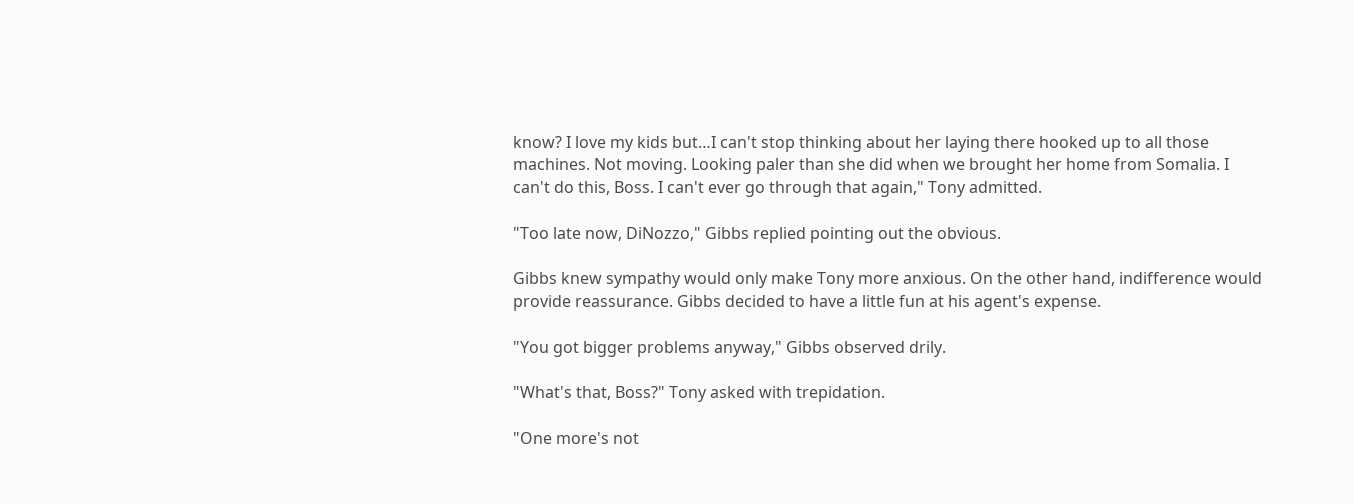know? I love my kids but…I can't stop thinking about her laying there hooked up to all those machines. Not moving. Looking paler than she did when we brought her home from Somalia. I can't do this, Boss. I can't ever go through that again," Tony admitted.

"Too late now, DiNozzo," Gibbs replied pointing out the obvious.

Gibbs knew sympathy would only make Tony more anxious. On the other hand, indifference would provide reassurance. Gibbs decided to have a little fun at his agent's expense.

"You got bigger problems anyway," Gibbs observed drily.

"What's that, Boss?" Tony asked with trepidation.

"One more's not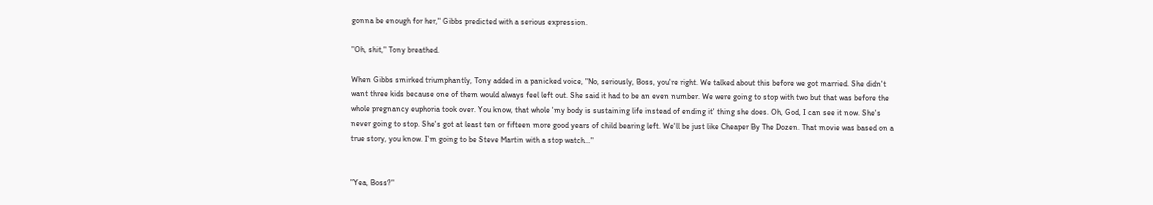gonna be enough for her," Gibbs predicted with a serious expression.

"Oh, shit," Tony breathed.

When Gibbs smirked triumphantly, Tony added in a panicked voice, "No, seriously, Boss, you're right. We talked about this before we got married. She didn't want three kids because one of them would always feel left out. She said it had to be an even number. We were going to stop with two but that was before the whole pregnancy euphoria took over. You know, that whole 'my body is sustaining life instead of ending it' thing she does. Oh, God, I can see it now. She's never going to stop. She's got at least ten or fifteen more good years of child bearing left. We'll be just like Cheaper By The Dozen. That movie was based on a true story, you know. I'm going to be Steve Martin with a stop watch…"


"Yea, Boss?"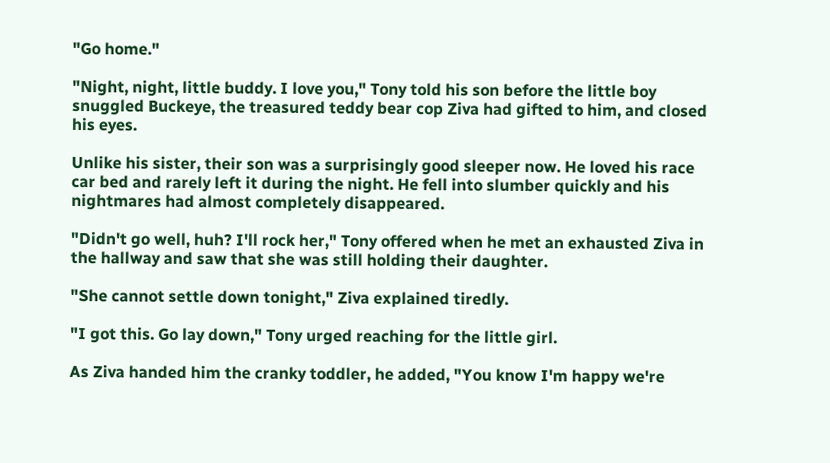"Go home."

"Night, night, little buddy. I love you," Tony told his son before the little boy snuggled Buckeye, the treasured teddy bear cop Ziva had gifted to him, and closed his eyes.

Unlike his sister, their son was a surprisingly good sleeper now. He loved his race car bed and rarely left it during the night. He fell into slumber quickly and his nightmares had almost completely disappeared.

"Didn't go well, huh? I'll rock her," Tony offered when he met an exhausted Ziva in the hallway and saw that she was still holding their daughter.

"She cannot settle down tonight," Ziva explained tiredly.

"I got this. Go lay down," Tony urged reaching for the little girl.

As Ziva handed him the cranky toddler, he added, "You know I'm happy we're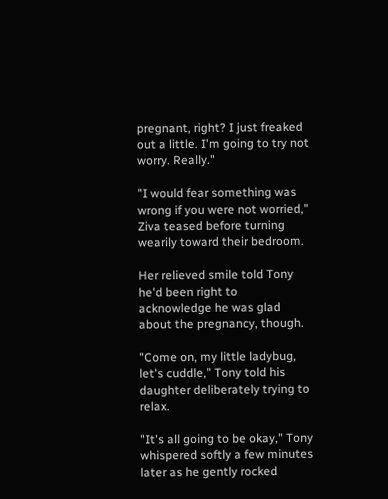pregnant, right? I just freaked out a little. I'm going to try not worry. Really."

"I would fear something was wrong if you were not worried," Ziva teased before turning wearily toward their bedroom.

Her relieved smile told Tony he'd been right to acknowledge he was glad about the pregnancy, though.

"Come on, my little ladybug, let's cuddle," Tony told his daughter deliberately trying to relax.

"It's all going to be okay," Tony whispered softly a few minutes later as he gently rocked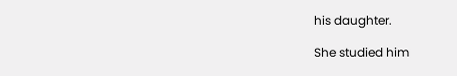his daughter.

She studied him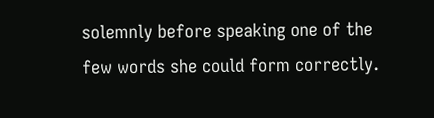solemnly before speaking one of the few words she could form correctly.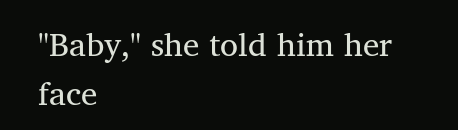"Baby," she told him her face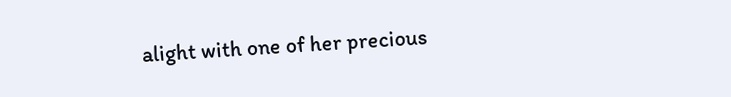alight with one of her precious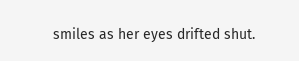smiles as her eyes drifted shut.